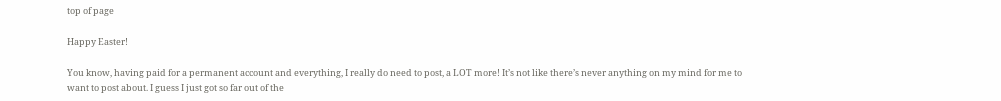top of page

Happy Easter!

You know, having paid for a permanent account and everything, I really do need to post, a LOT more! It’s not like there’s never anything on my mind for me to want to post about. I guess I just got so far out of the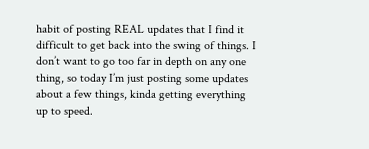habit of posting REAL updates that I find it difficult to get back into the swing of things. I don’t want to go too far in depth on any one thing, so today I’m just posting some updates about a few things, kinda getting everything up to speed.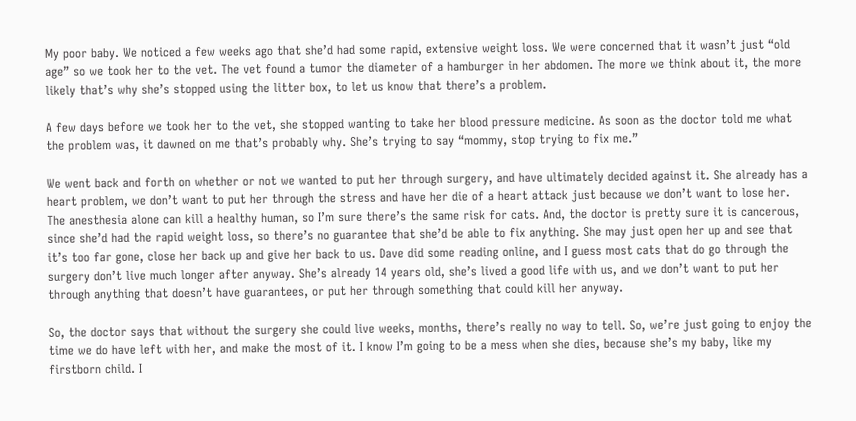My poor baby. We noticed a few weeks ago that she’d had some rapid, extensive weight loss. We were concerned that it wasn’t just “old age” so we took her to the vet. The vet found a tumor the diameter of a hamburger in her abdomen. The more we think about it, the more likely that’s why she’s stopped using the litter box, to let us know that there’s a problem.

A few days before we took her to the vet, she stopped wanting to take her blood pressure medicine. As soon as the doctor told me what the problem was, it dawned on me that’s probably why. She’s trying to say “mommy, stop trying to fix me.”

We went back and forth on whether or not we wanted to put her through surgery, and have ultimately decided against it. She already has a heart problem, we don’t want to put her through the stress and have her die of a heart attack just because we don’t want to lose her. The anesthesia alone can kill a healthy human, so I’m sure there’s the same risk for cats. And, the doctor is pretty sure it is cancerous, since she’d had the rapid weight loss, so there’s no guarantee that she’d be able to fix anything. She may just open her up and see that it’s too far gone, close her back up and give her back to us. Dave did some reading online, and I guess most cats that do go through the surgery don’t live much longer after anyway. She’s already 14 years old, she’s lived a good life with us, and we don’t want to put her through anything that doesn’t have guarantees, or put her through something that could kill her anyway.

So, the doctor says that without the surgery she could live weeks, months, there’s really no way to tell. So, we’re just going to enjoy the time we do have left with her, and make the most of it. I know I’m going to be a mess when she dies, because she’s my baby, like my firstborn child. I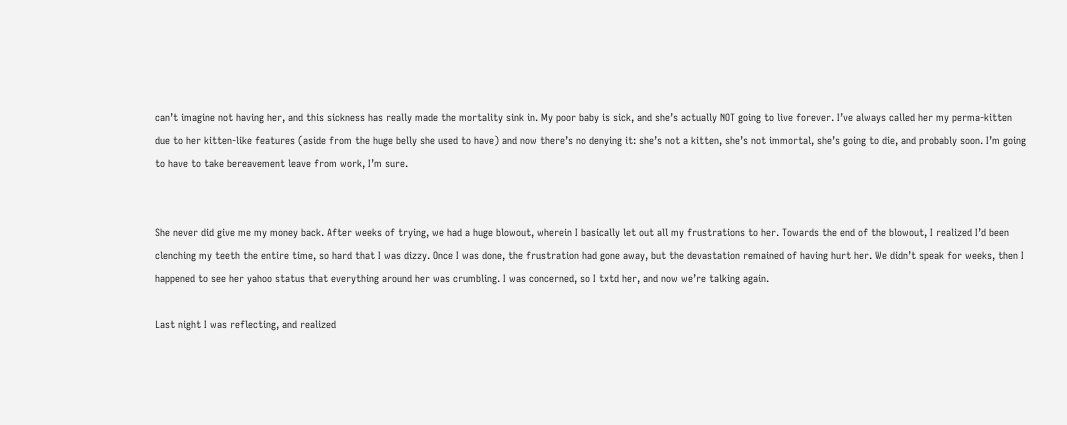can’t imagine not having her, and this sickness has really made the mortality sink in. My poor baby is sick, and she’s actually NOT going to live forever. I’ve always called her my perma-kitten due to her kitten-like features (aside from the huge belly she used to have) and now there’s no denying it: she’s not a kitten, she’s not immortal, she’s going to die, and probably soon. I’m going to have to take bereavement leave from work, I’m sure.


She never did give me my money back. After weeks of trying, we had a huge blowout, wherein I basically let out all my frustrations to her. Towards the end of the blowout, I realized I’d been clenching my teeth the entire time, so hard that I was dizzy. Once I was done, the frustration had gone away, but the devastation remained of having hurt her. We didn’t speak for weeks, then I happened to see her yahoo status that everything around her was crumbling. I was concerned, so I txtd her, and now we’re talking again.

Last night I was reflecting, and realized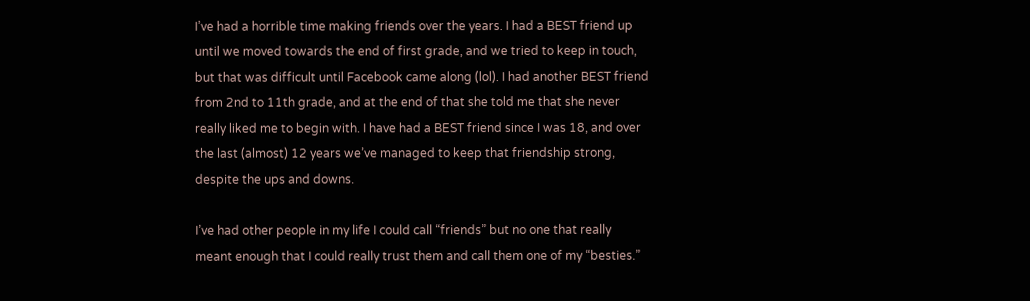I’ve had a horrible time making friends over the years. I had a BEST friend up until we moved towards the end of first grade, and we tried to keep in touch, but that was difficult until Facebook came along (lol). I had another BEST friend from 2nd to 11th grade, and at the end of that she told me that she never really liked me to begin with. I have had a BEST friend since I was 18, and over the last (almost) 12 years we’ve managed to keep that friendship strong, despite the ups and downs.

I’ve had other people in my life I could call “friends” but no one that really meant enough that I could really trust them and call them one of my “besties.”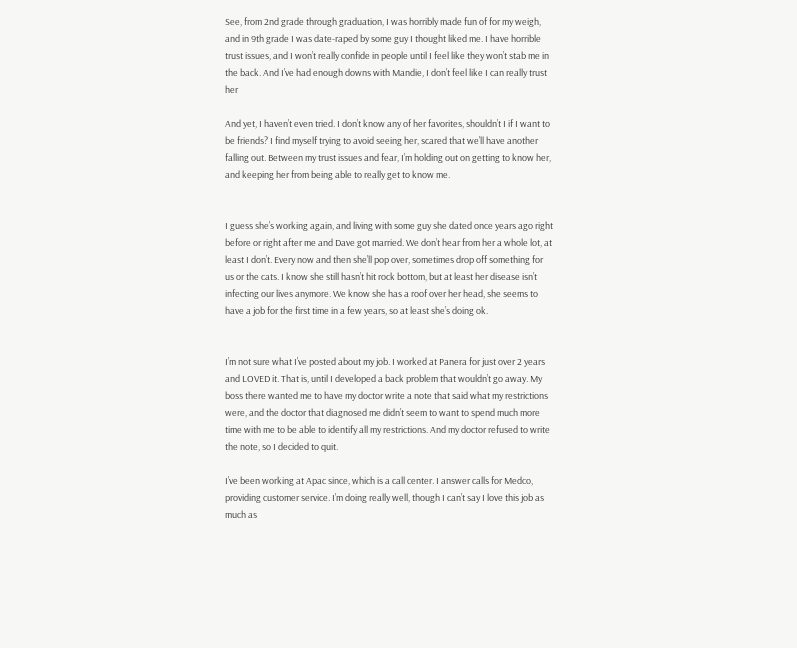See, from 2nd grade through graduation, I was horribly made fun of for my weigh, and in 9th grade I was date-raped by some guy I thought liked me. I have horrible trust issues, and I won’t really confide in people until I feel like they won’t stab me in the back. And I’ve had enough downs with Mandie, I don’t feel like I can really trust her

And yet, I haven’t even tried. I don’t know any of her favorites, shouldn’t I if I want to be friends? I find myself trying to avoid seeing her, scared that we’ll have another falling out. Between my trust issues and fear, I’m holding out on getting to know her, and keeping her from being able to really get to know me.


I guess she’s working again, and living with some guy she dated once years ago right before or right after me and Dave got married. We don’t hear from her a whole lot, at least I don’t. Every now and then she’ll pop over, sometimes drop off something for us or the cats. I know she still hasn’t hit rock bottom, but at least her disease isn’t infecting our lives anymore. We know she has a roof over her head, she seems to have a job for the first time in a few years, so at least she’s doing ok.


I’m not sure what I’ve posted about my job. I worked at Panera for just over 2 years and LOVED it. That is, until I developed a back problem that wouldn’t go away. My boss there wanted me to have my doctor write a note that said what my restrictions were, and the doctor that diagnosed me didn’t seem to want to spend much more time with me to be able to identify all my restrictions. And my doctor refused to write the note, so I decided to quit.

I’ve been working at Apac since, which is a call center. I answer calls for Medco, providing customer service. I’m doing really well, though I can’t say I love this job as much as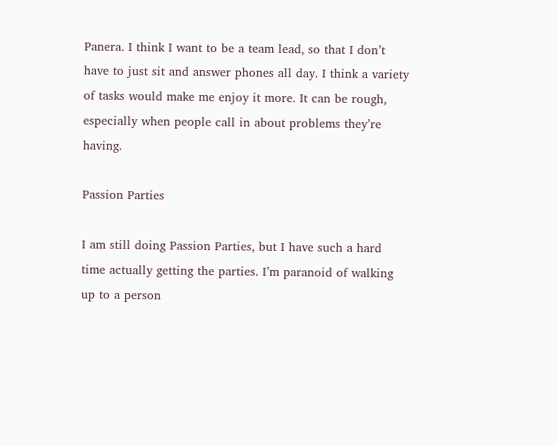Panera. I think I want to be a team lead, so that I don’t have to just sit and answer phones all day. I think a variety of tasks would make me enjoy it more. It can be rough, especially when people call in about problems they’re having.

Passion Parties

I am still doing Passion Parties, but I have such a hard time actually getting the parties. I’m paranoid of walking up to a person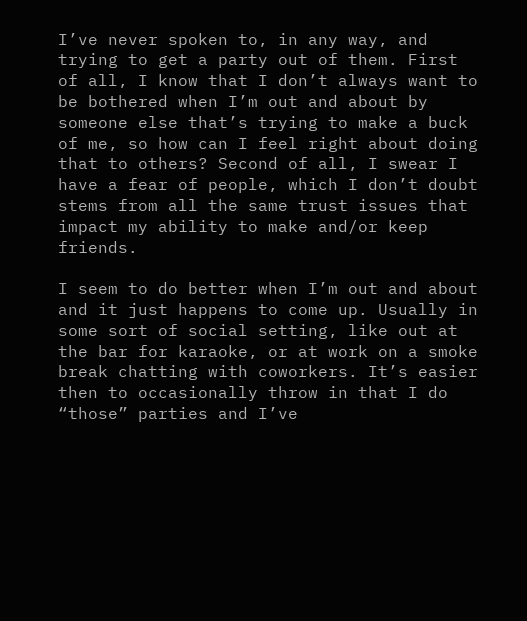I’ve never spoken to, in any way, and trying to get a party out of them. First of all, I know that I don’t always want to be bothered when I’m out and about by someone else that’s trying to make a buck of me, so how can I feel right about doing that to others? Second of all, I swear I have a fear of people, which I don’t doubt stems from all the same trust issues that impact my ability to make and/or keep friends.

I seem to do better when I’m out and about and it just happens to come up. Usually in some sort of social setting, like out at the bar for karaoke, or at work on a smoke break chatting with coworkers. It’s easier then to occasionally throw in that I do “those” parties and I’ve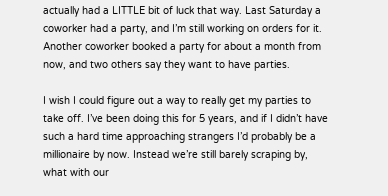actually had a LITTLE bit of luck that way. Last Saturday a coworker had a party, and I’m still working on orders for it. Another coworker booked a party for about a month from now, and two others say they want to have parties.

I wish I could figure out a way to really get my parties to take off. I’ve been doing this for 5 years, and if I didn’t have such a hard time approaching strangers I’d probably be a millionaire by now. Instead we’re still barely scraping by, what with our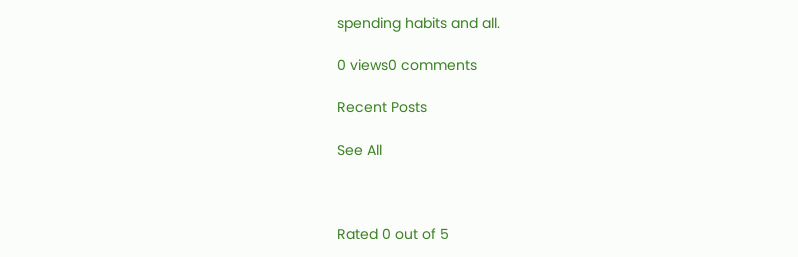spending habits and all.

0 views0 comments

Recent Posts

See All



Rated 0 out of 5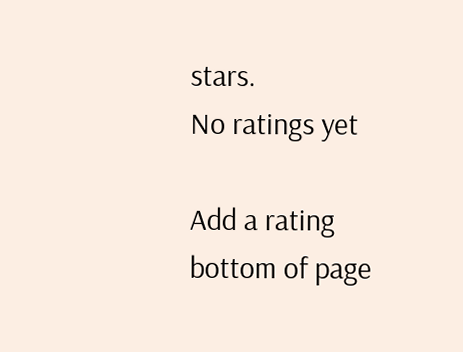stars.
No ratings yet

Add a rating
bottom of page